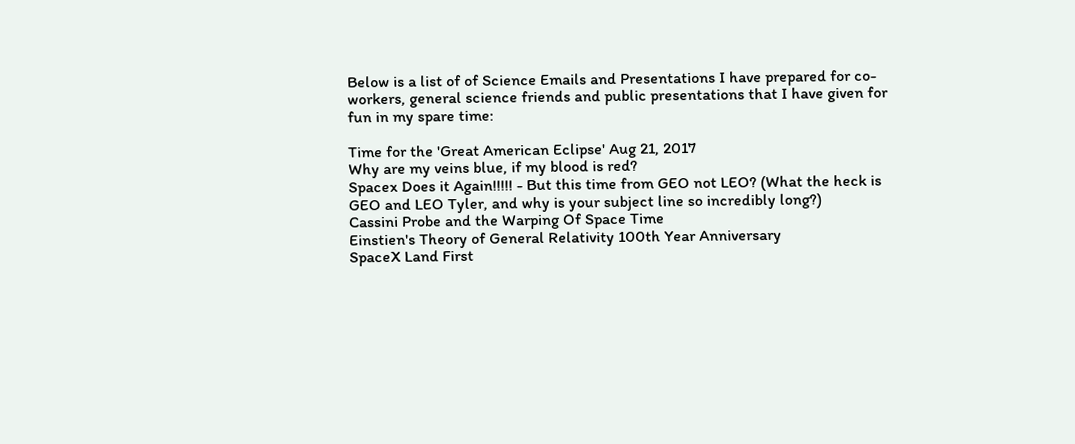Below is a list of of Science Emails and Presentations I have prepared for co-workers, general science friends and public presentations that I have given for fun in my spare time:

Time for the 'Great American Eclipse' Aug 21, 2017
Why are my veins blue, if my blood is red?
Spacex Does it Again!!!!! - But this time from GEO not LEO? (What the heck is GEO and LEO Tyler, and why is your subject line so incredibly long?)
Cassini Probe and the Warping Of Space Time
Einstien's Theory of General Relativity 100th Year Anniversary
SpaceX Land First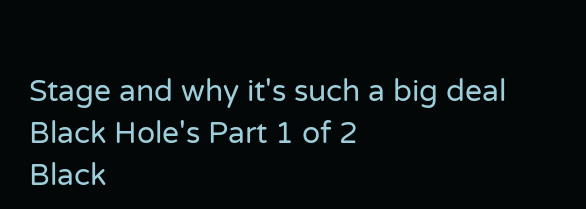Stage and why it's such a big deal
Black Hole's Part 1 of 2
Black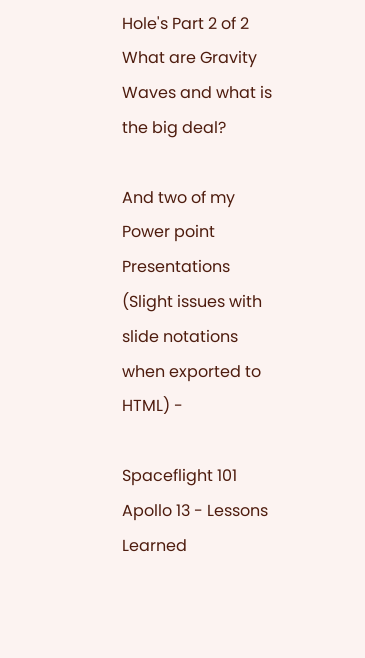Hole's Part 2 of 2
What are Gravity Waves and what is the big deal?

And two of my Power point Presentations (Slight issues with slide notations when exported to HTML) -

Spaceflight 101
Apollo 13 - Lessons Learned